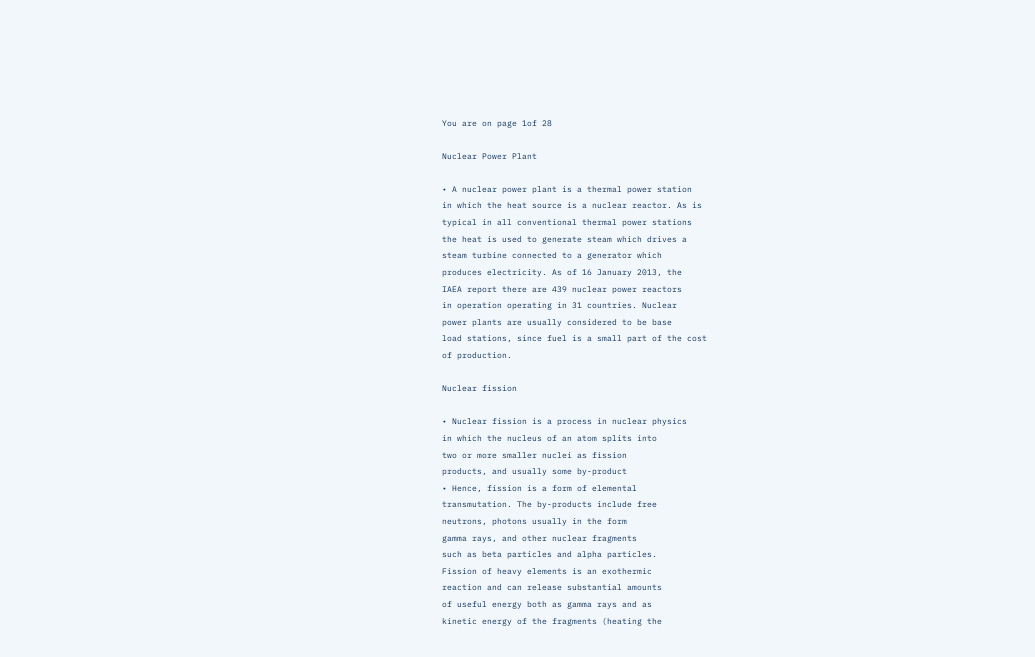You are on page 1of 28

Nuclear Power Plant

• A nuclear power plant is a thermal power station
in which the heat source is a nuclear reactor. As is
typical in all conventional thermal power stations
the heat is used to generate steam which drives a
steam turbine connected to a generator which
produces electricity. As of 16 January 2013, the
IAEA report there are 439 nuclear power reactors
in operation operating in 31 countries. Nuclear
power plants are usually considered to be base
load stations, since fuel is a small part of the cost
of production.

Nuclear fission

• Nuclear fission is a process in nuclear physics
in which the nucleus of an atom splits into
two or more smaller nuclei as fission
products, and usually some by-product
• Hence, fission is a form of elemental
transmutation. The by-products include free
neutrons, photons usually in the form
gamma rays, and other nuclear fragments
such as beta particles and alpha particles.
Fission of heavy elements is an exothermic
reaction and can release substantial amounts
of useful energy both as gamma rays and as
kinetic energy of the fragments (heating the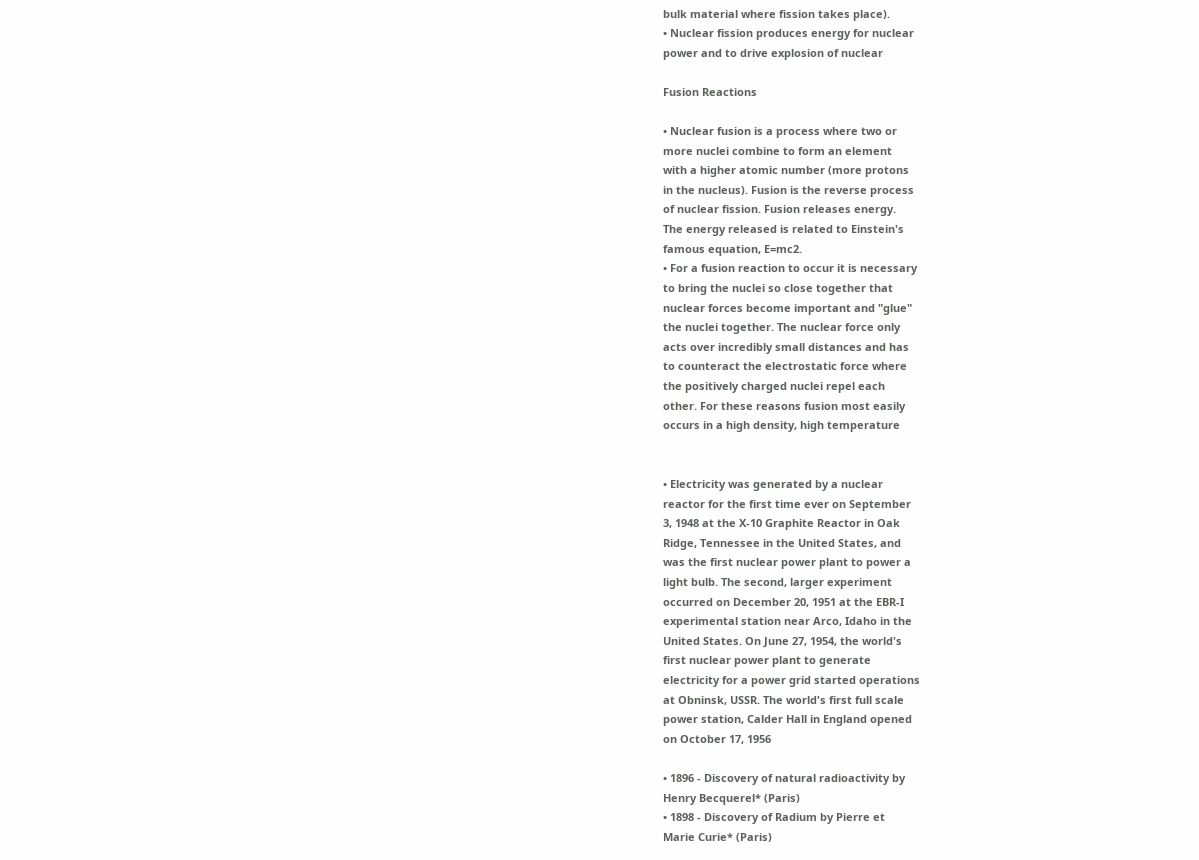bulk material where fission takes place).
• Nuclear fission produces energy for nuclear
power and to drive explosion of nuclear

Fusion Reactions

• Nuclear fusion is a process where two or
more nuclei combine to form an element
with a higher atomic number (more protons
in the nucleus). Fusion is the reverse process
of nuclear fission. Fusion releases energy.
The energy released is related to Einstein's
famous equation, E=mc2.
• For a fusion reaction to occur it is necessary
to bring the nuclei so close together that
nuclear forces become important and "glue"
the nuclei together. The nuclear force only
acts over incredibly small distances and has
to counteract the electrostatic force where
the positively charged nuclei repel each
other. For these reasons fusion most easily
occurs in a high density, high temperature


• Electricity was generated by a nuclear
reactor for the first time ever on September
3, 1948 at the X-10 Graphite Reactor in Oak
Ridge, Tennessee in the United States, and
was the first nuclear power plant to power a
light bulb. The second, larger experiment
occurred on December 20, 1951 at the EBR-I
experimental station near Arco, Idaho in the
United States. On June 27, 1954, the world's
first nuclear power plant to generate
electricity for a power grid started operations
at Obninsk, USSR. The world's first full scale
power station, Calder Hall in England opened
on October 17, 1956

• 1896 - Discovery of natural radioactivity by
Henry Becquerel* (Paris)
• 1898 - Discovery of Radium by Pierre et
Marie Curie* (Paris)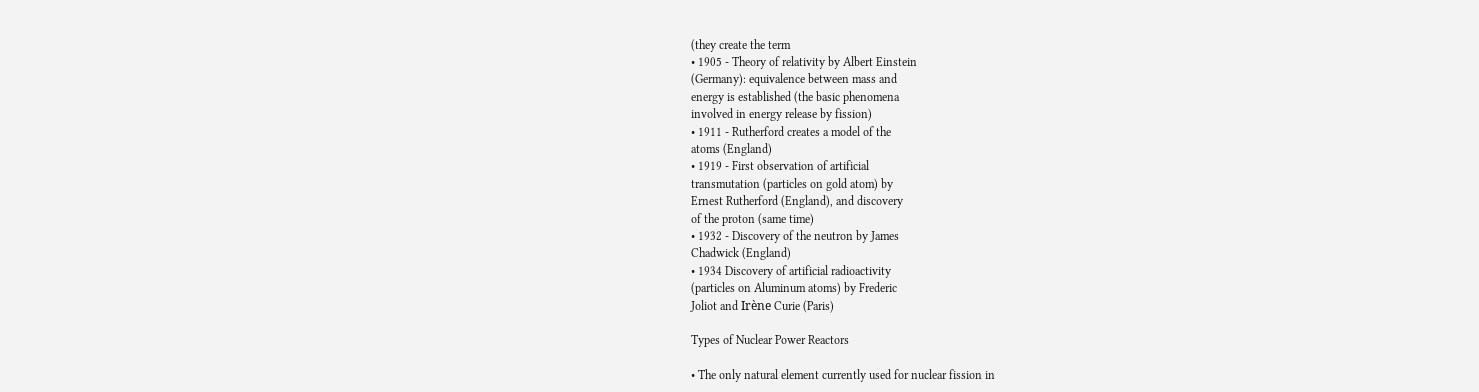(they create the term
• 1905 - Theory of relativity by Albert Einstein
(Germany): equivalence between mass and
energy is established (the basic phenomena
involved in energy release by fission)
• 1911 - Rutherford creates a model of the
atoms (England)
• 1919 - First observation of artificial
transmutation (particles on gold atom) by
Ernest Rutherford (England), and discovery
of the proton (same time)
• 1932 - Discovery of the neutron by James
Chadwick (England)
• 1934 Discovery of artificial radioactivity
(particles on Aluminum atoms) by Frederic
Joliot and Irène Curie (Paris)

Types of Nuclear Power Reactors

• The only natural element currently used for nuclear fission in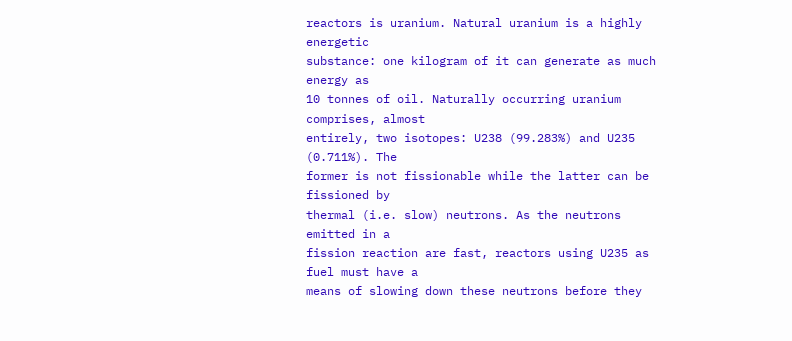reactors is uranium. Natural uranium is a highly energetic
substance: one kilogram of it can generate as much energy as
10 tonnes of oil. Naturally occurring uranium comprises, almost
entirely, two isotopes: U238 (99.283%) and U235 (0.711%). The
former is not fissionable while the latter can be fissioned by
thermal (i.e. slow) neutrons. As the neutrons emitted in a
fission reaction are fast, reactors using U235 as fuel must have a
means of slowing down these neutrons before they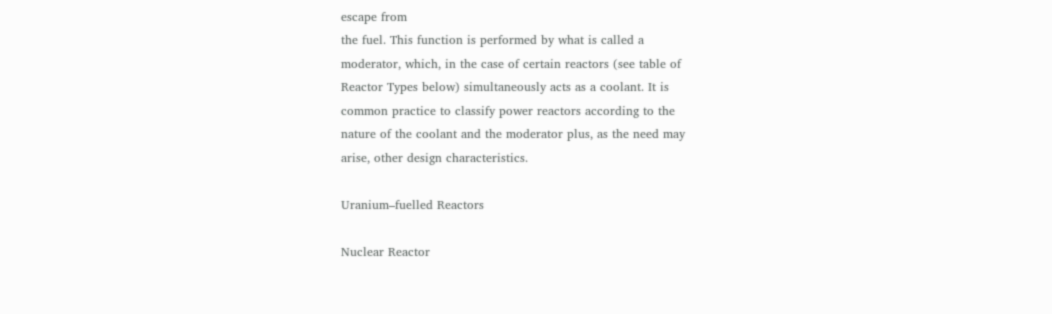escape from
the fuel. This function is performed by what is called a
moderator, which, in the case of certain reactors (see table of
Reactor Types below) simultaneously acts as a coolant. It is
common practice to classify power reactors according to the
nature of the coolant and the moderator plus, as the need may
arise, other design characteristics.

Uranium–fuelled Reactors

Nuclear Reactor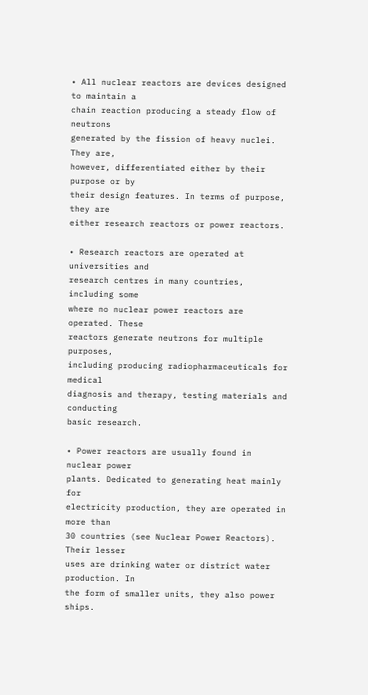• All nuclear reactors are devices designed to maintain a
chain reaction producing a steady flow of neutrons
generated by the fission of heavy nuclei. They are,
however, differentiated either by their purpose or by
their design features. In terms of purpose, they are
either research reactors or power reactors.

• Research reactors are operated at universities and
research centres in many countries, including some
where no nuclear power reactors are operated. These
reactors generate neutrons for multiple purposes,
including producing radiopharmaceuticals for medical
diagnosis and therapy, testing materials and conducting
basic research.

• Power reactors are usually found in nuclear power
plants. Dedicated to generating heat mainly for
electricity production, they are operated in more than
30 countries (see Nuclear Power Reactors). Their lesser
uses are drinking water or district water production. In
the form of smaller units, they also power ships.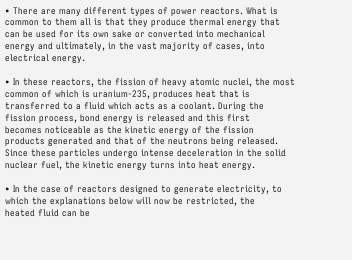• There are many different types of power reactors. What is
common to them all is that they produce thermal energy that
can be used for its own sake or converted into mechanical
energy and ultimately, in the vast majority of cases, into
electrical energy.

• In these reactors, the fission of heavy atomic nuclei, the most
common of which is uranium-235, produces heat that is
transferred to a fluid which acts as a coolant. During the
fission process, bond energy is released and this first
becomes noticeable as the kinetic energy of the fission
products generated and that of the neutrons being released.
Since these particles undergo intense deceleration in the solid
nuclear fuel, the kinetic energy turns into heat energy.

• In the case of reactors designed to generate electricity, to
which the explanations below will now be restricted, the
heated fluid can be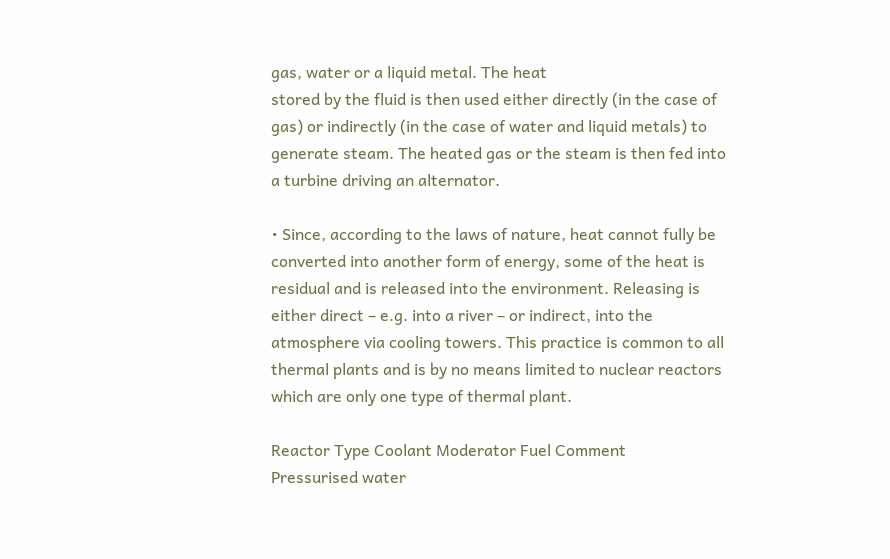gas, water or a liquid metal. The heat
stored by the fluid is then used either directly (in the case of
gas) or indirectly (in the case of water and liquid metals) to
generate steam. The heated gas or the steam is then fed into
a turbine driving an alternator.

• Since, according to the laws of nature, heat cannot fully be
converted into another form of energy, some of the heat is
residual and is released into the environment. Releasing is
either direct – e.g. into a river – or indirect, into the
atmosphere via cooling towers. This practice is common to all
thermal plants and is by no means limited to nuclear reactors
which are only one type of thermal plant.

Reactor Type Coolant Moderator Fuel Comment
Pressurised water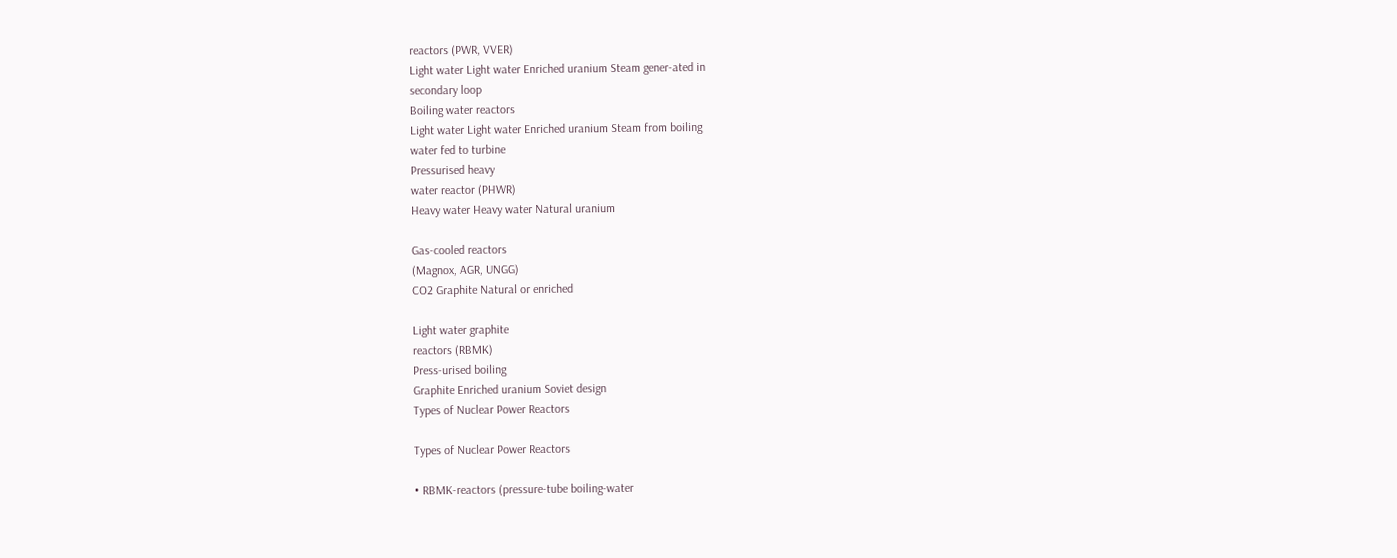reactors (PWR, VVER)
Light water Light water Enriched uranium Steam gener-ated in
secondary loop
Boiling water reactors
Light water Light water Enriched uranium Steam from boiling
water fed to turbine
Pressurised heavy
water reactor (PHWR)
Heavy water Heavy water Natural uranium

Gas-cooled reactors
(Magnox, AGR, UNGG)
CO2 Graphite Natural or enriched

Light water graphite
reactors (RBMK)
Press-urised boiling
Graphite Enriched uranium Soviet design
Types of Nuclear Power Reactors

Types of Nuclear Power Reactors

• RBMK-reactors (pressure-tube boiling-water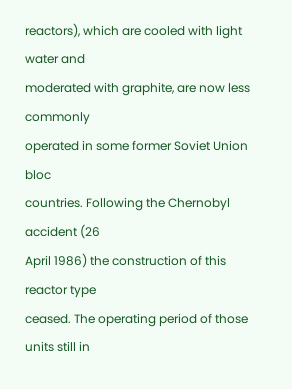reactors), which are cooled with light water and
moderated with graphite, are now less commonly
operated in some former Soviet Union bloc
countries. Following the Chernobyl accident (26
April 1986) the construction of this reactor type
ceased. The operating period of those units still in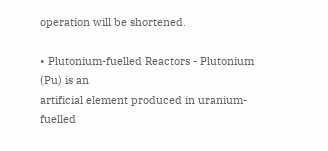operation will be shortened.

• Plutonium-fuelled Reactors - Plutonium (Pu) is an
artificial element produced in uranium-fuelled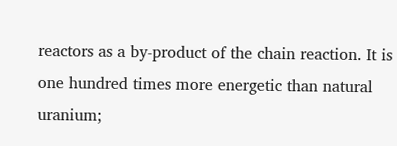reactors as a by-product of the chain reaction. It is
one hundred times more energetic than natural
uranium;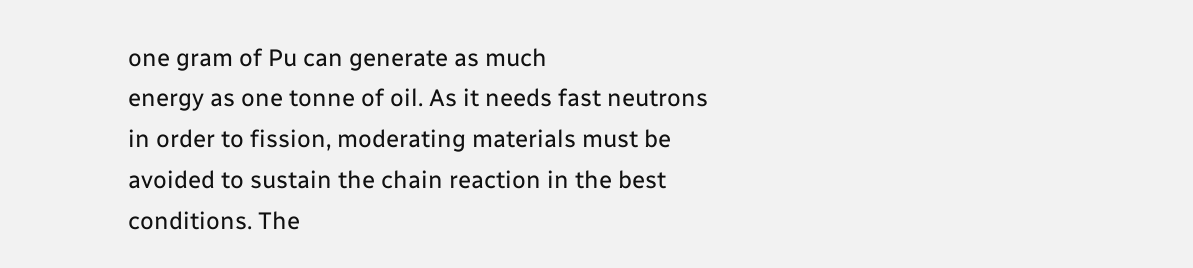one gram of Pu can generate as much
energy as one tonne of oil. As it needs fast neutrons
in order to fission, moderating materials must be
avoided to sustain the chain reaction in the best
conditions. The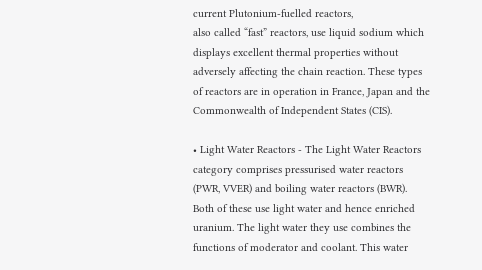current Plutonium-fuelled reactors,
also called “fast” reactors, use liquid sodium which
displays excellent thermal properties without
adversely affecting the chain reaction. These types
of reactors are in operation in France, Japan and the
Commonwealth of Independent States (CIS).

• Light Water Reactors - The Light Water Reactors
category comprises pressurised water reactors
(PWR, VVER) and boiling water reactors (BWR).
Both of these use light water and hence enriched
uranium. The light water they use combines the
functions of moderator and coolant. This water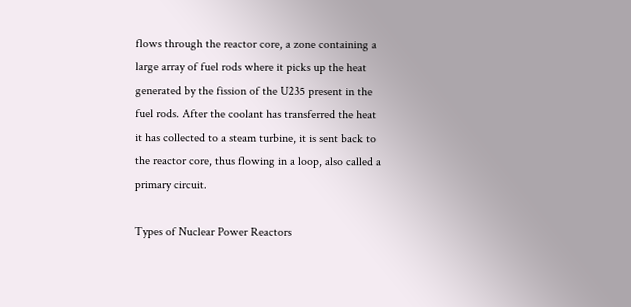flows through the reactor core, a zone containing a
large array of fuel rods where it picks up the heat
generated by the fission of the U235 present in the
fuel rods. After the coolant has transferred the heat
it has collected to a steam turbine, it is sent back to
the reactor core, thus flowing in a loop, also called a
primary circuit.

Types of Nuclear Power Reactors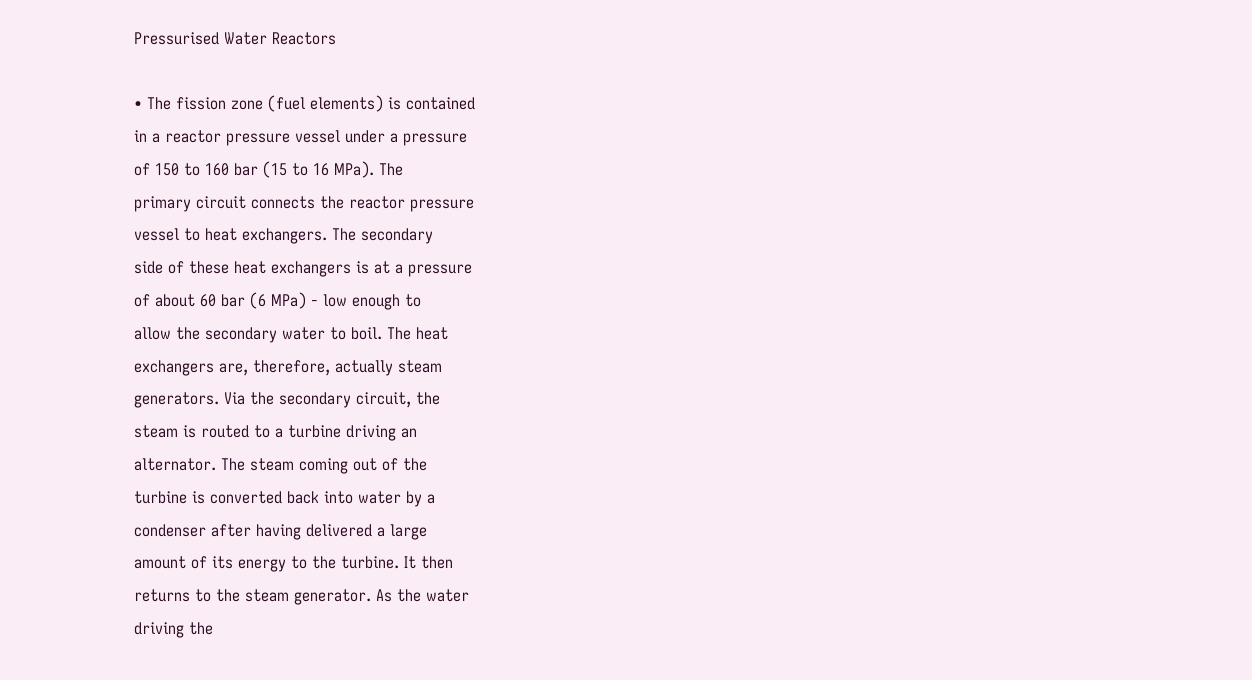Pressurised Water Reactors

• The fission zone (fuel elements) is contained
in a reactor pressure vessel under a pressure
of 150 to 160 bar (15 to 16 MPa). The
primary circuit connects the reactor pressure
vessel to heat exchangers. The secondary
side of these heat exchangers is at a pressure
of about 60 bar (6 MPa) - low enough to
allow the secondary water to boil. The heat
exchangers are, therefore, actually steam
generators. Via the secondary circuit, the
steam is routed to a turbine driving an
alternator. The steam coming out of the
turbine is converted back into water by a
condenser after having delivered a large
amount of its energy to the turbine. It then
returns to the steam generator. As the water
driving the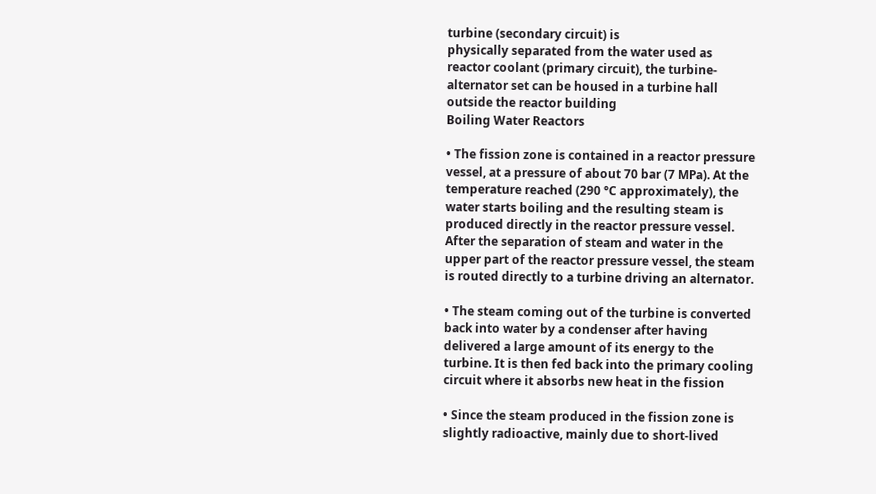turbine (secondary circuit) is
physically separated from the water used as
reactor coolant (primary circuit), the turbine-
alternator set can be housed in a turbine hall
outside the reactor building
Boiling Water Reactors

• The fission zone is contained in a reactor pressure
vessel, at a pressure of about 70 bar (7 MPa). At the
temperature reached (290 °C approximately), the
water starts boiling and the resulting steam is
produced directly in the reactor pressure vessel.
After the separation of steam and water in the
upper part of the reactor pressure vessel, the steam
is routed directly to a turbine driving an alternator.

• The steam coming out of the turbine is converted
back into water by a condenser after having
delivered a large amount of its energy to the
turbine. It is then fed back into the primary cooling
circuit where it absorbs new heat in the fission

• Since the steam produced in the fission zone is
slightly radioactive, mainly due to short-lived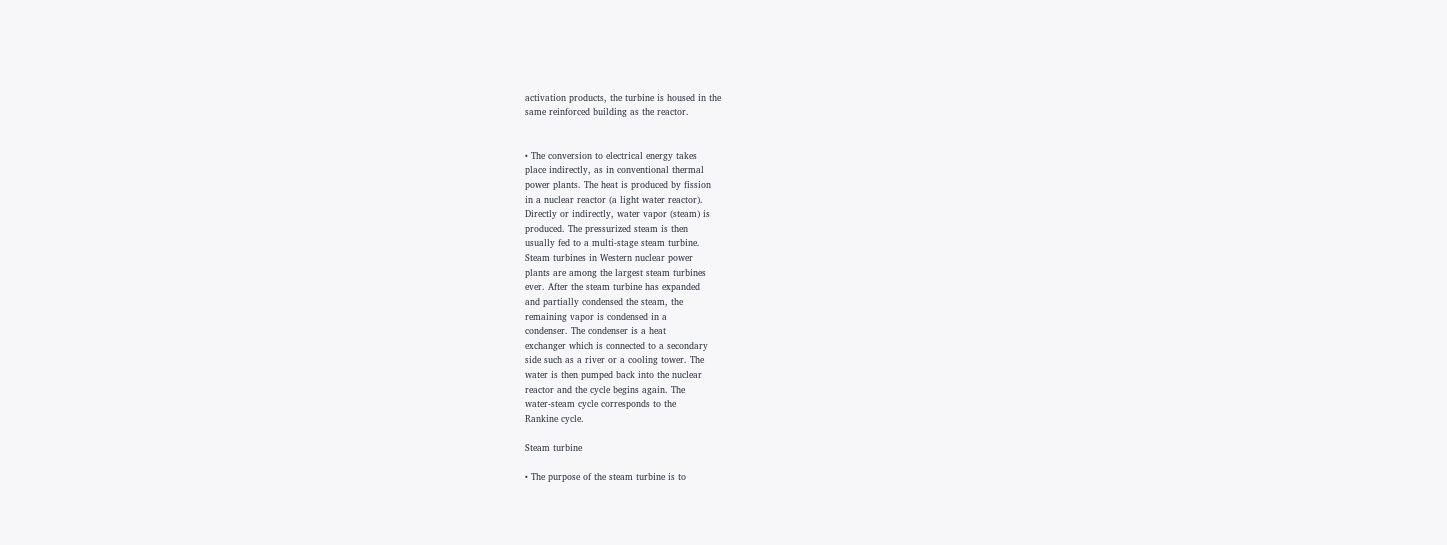activation products, the turbine is housed in the
same reinforced building as the reactor.


• The conversion to electrical energy takes
place indirectly, as in conventional thermal
power plants. The heat is produced by fission
in a nuclear reactor (a light water reactor).
Directly or indirectly, water vapor (steam) is
produced. The pressurized steam is then
usually fed to a multi-stage steam turbine.
Steam turbines in Western nuclear power
plants are among the largest steam turbines
ever. After the steam turbine has expanded
and partially condensed the steam, the
remaining vapor is condensed in a
condenser. The condenser is a heat
exchanger which is connected to a secondary
side such as a river or a cooling tower. The
water is then pumped back into the nuclear
reactor and the cycle begins again. The
water-steam cycle corresponds to the
Rankine cycle.

Steam turbine

• The purpose of the steam turbine is to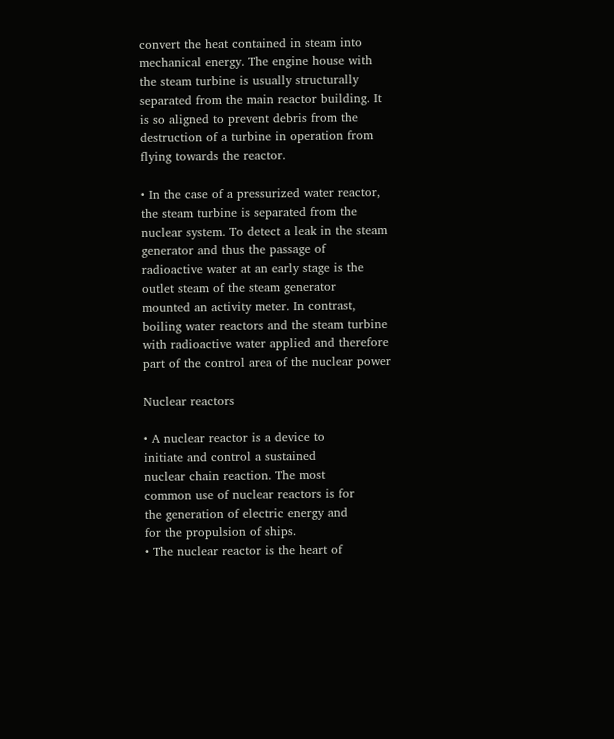convert the heat contained in steam into
mechanical energy. The engine house with
the steam turbine is usually structurally
separated from the main reactor building. It
is so aligned to prevent debris from the
destruction of a turbine in operation from
flying towards the reactor.

• In the case of a pressurized water reactor,
the steam turbine is separated from the
nuclear system. To detect a leak in the steam
generator and thus the passage of
radioactive water at an early stage is the
outlet steam of the steam generator
mounted an activity meter. In contrast,
boiling water reactors and the steam turbine
with radioactive water applied and therefore
part of the control area of the nuclear power

Nuclear reactors

• A nuclear reactor is a device to
initiate and control a sustained
nuclear chain reaction. The most
common use of nuclear reactors is for
the generation of electric energy and
for the propulsion of ships.
• The nuclear reactor is the heart of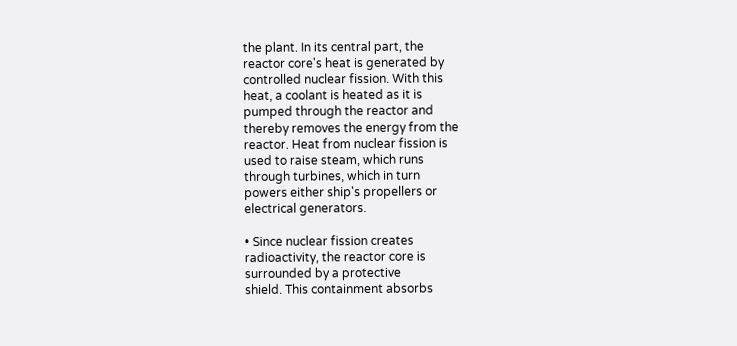the plant. In its central part, the
reactor core's heat is generated by
controlled nuclear fission. With this
heat, a coolant is heated as it is
pumped through the reactor and
thereby removes the energy from the
reactor. Heat from nuclear fission is
used to raise steam, which runs
through turbines, which in turn
powers either ship's propellers or
electrical generators.

• Since nuclear fission creates
radioactivity, the reactor core is
surrounded by a protective
shield. This containment absorbs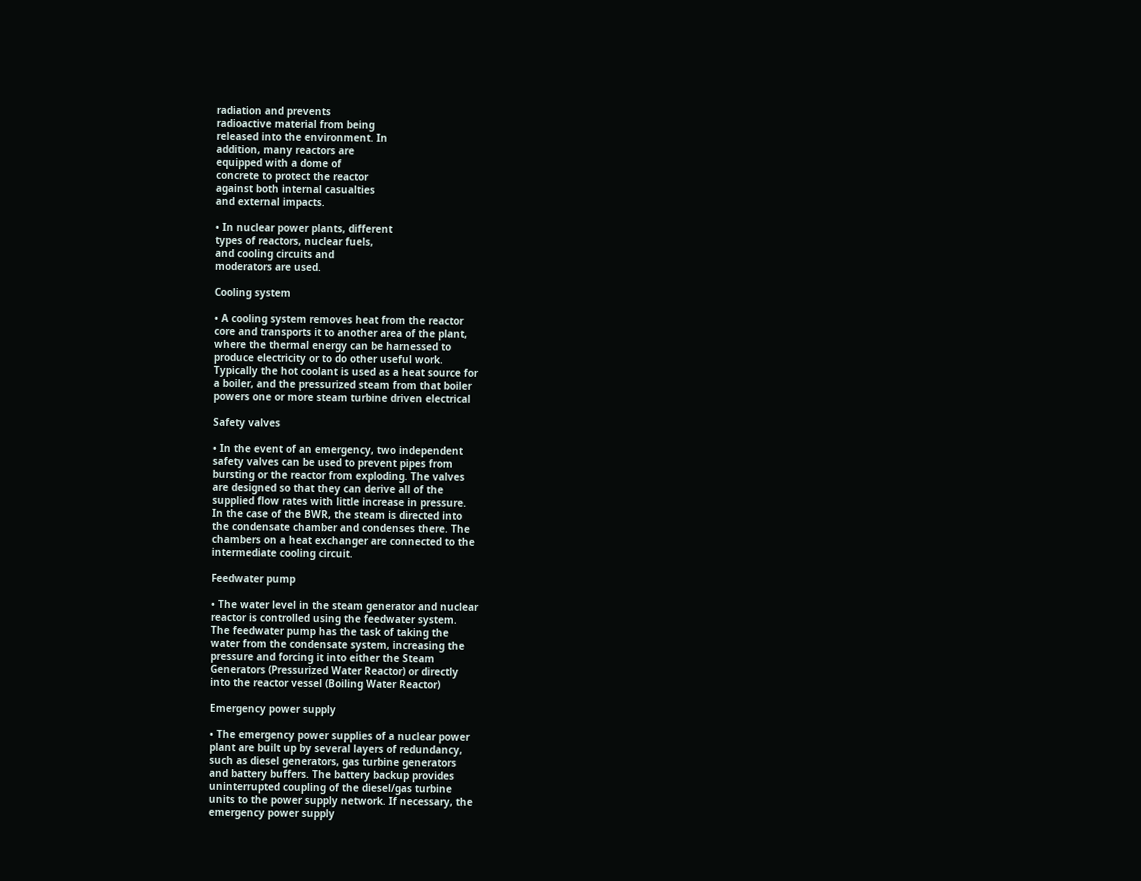radiation and prevents
radioactive material from being
released into the environment. In
addition, many reactors are
equipped with a dome of
concrete to protect the reactor
against both internal casualties
and external impacts.

• In nuclear power plants, different
types of reactors, nuclear fuels,
and cooling circuits and
moderators are used.

Cooling system

• A cooling system removes heat from the reactor
core and transports it to another area of the plant,
where the thermal energy can be harnessed to
produce electricity or to do other useful work.
Typically the hot coolant is used as a heat source for
a boiler, and the pressurized steam from that boiler
powers one or more steam turbine driven electrical

Safety valves

• In the event of an emergency, two independent
safety valves can be used to prevent pipes from
bursting or the reactor from exploding. The valves
are designed so that they can derive all of the
supplied flow rates with little increase in pressure.
In the case of the BWR, the steam is directed into
the condensate chamber and condenses there. The
chambers on a heat exchanger are connected to the
intermediate cooling circuit.

Feedwater pump

• The water level in the steam generator and nuclear
reactor is controlled using the feedwater system.
The feedwater pump has the task of taking the
water from the condensate system, increasing the
pressure and forcing it into either the Steam
Generators (Pressurized Water Reactor) or directly
into the reactor vessel (Boiling Water Reactor)

Emergency power supply

• The emergency power supplies of a nuclear power
plant are built up by several layers of redundancy,
such as diesel generators, gas turbine generators
and battery buffers. The battery backup provides
uninterrupted coupling of the diesel/gas turbine
units to the power supply network. If necessary, the
emergency power supply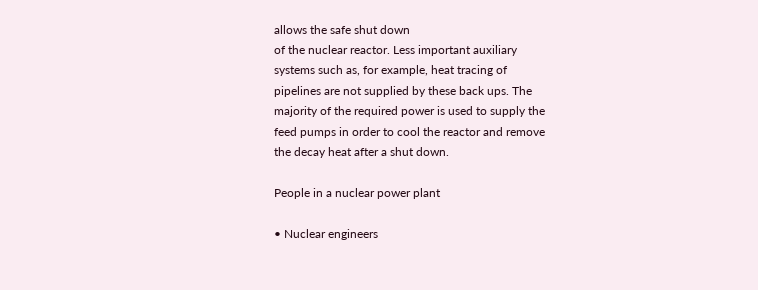allows the safe shut down
of the nuclear reactor. Less important auxiliary
systems such as, for example, heat tracing of
pipelines are not supplied by these back ups. The
majority of the required power is used to supply the
feed pumps in order to cool the reactor and remove
the decay heat after a shut down.

People in a nuclear power plant

• Nuclear engineers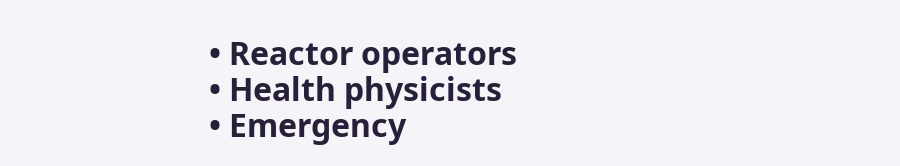• Reactor operators
• Health physicists
• Emergency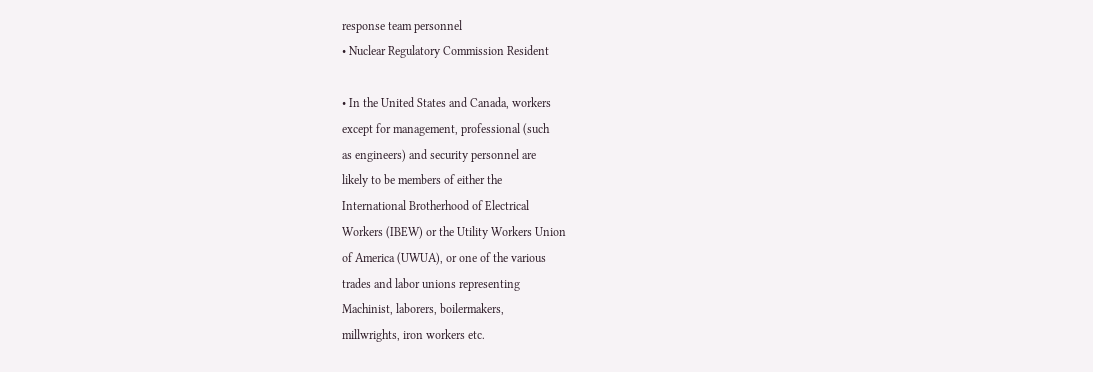response team personnel
• Nuclear Regulatory Commission Resident

• In the United States and Canada, workers
except for management, professional (such
as engineers) and security personnel are
likely to be members of either the
International Brotherhood of Electrical
Workers (IBEW) or the Utility Workers Union
of America (UWUA), or one of the various
trades and labor unions representing
Machinist, laborers, boilermakers,
millwrights, iron workers etc.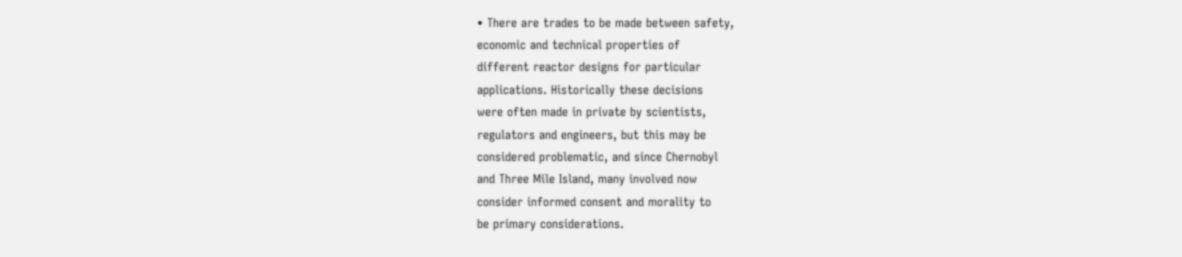• There are trades to be made between safety,
economic and technical properties of
different reactor designs for particular
applications. Historically these decisions
were often made in private by scientists,
regulators and engineers, but this may be
considered problematic, and since Chernobyl
and Three Mile Island, many involved now
consider informed consent and morality to
be primary considerations.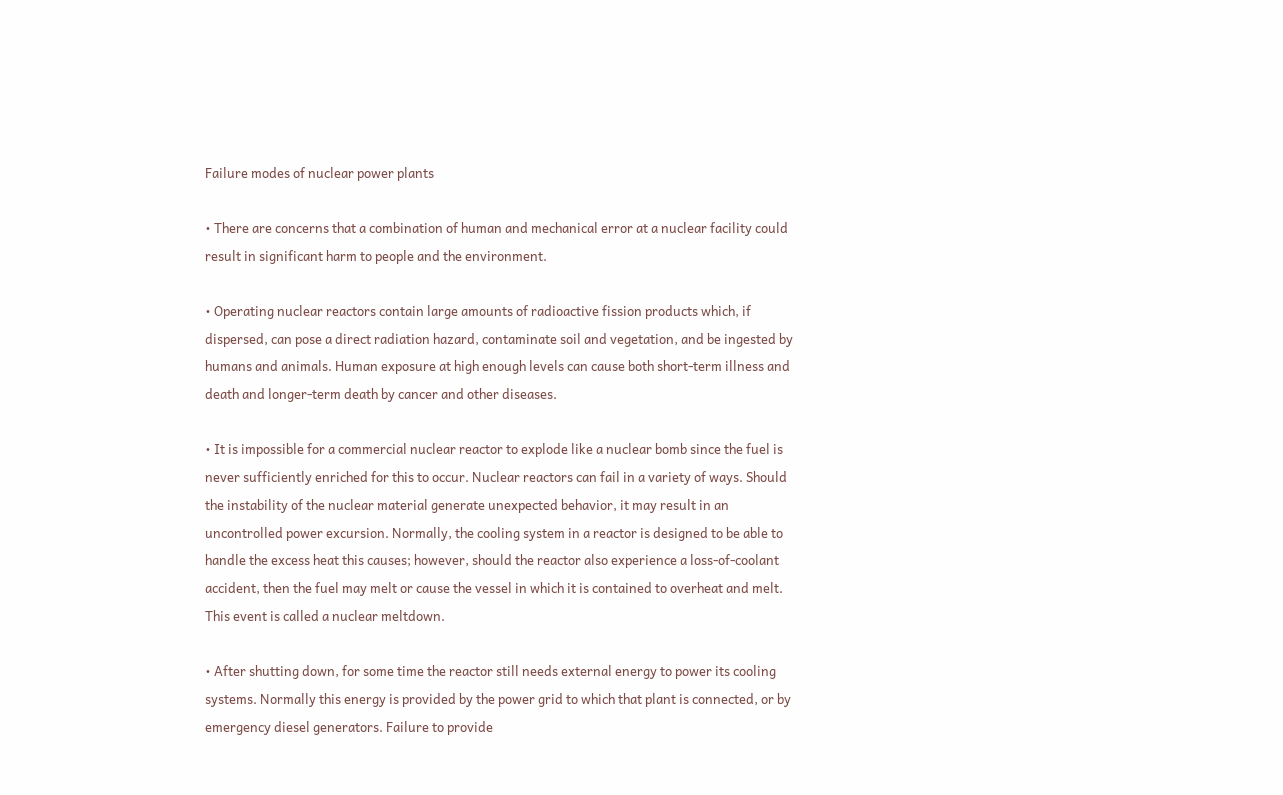Failure modes of nuclear power plants

• There are concerns that a combination of human and mechanical error at a nuclear facility could
result in significant harm to people and the environment.

• Operating nuclear reactors contain large amounts of radioactive fission products which, if
dispersed, can pose a direct radiation hazard, contaminate soil and vegetation, and be ingested by
humans and animals. Human exposure at high enough levels can cause both short-term illness and
death and longer-term death by cancer and other diseases.

• It is impossible for a commercial nuclear reactor to explode like a nuclear bomb since the fuel is
never sufficiently enriched for this to occur. Nuclear reactors can fail in a variety of ways. Should
the instability of the nuclear material generate unexpected behavior, it may result in an
uncontrolled power excursion. Normally, the cooling system in a reactor is designed to be able to
handle the excess heat this causes; however, should the reactor also experience a loss-of-coolant
accident, then the fuel may melt or cause the vessel in which it is contained to overheat and melt.
This event is called a nuclear meltdown.

• After shutting down, for some time the reactor still needs external energy to power its cooling
systems. Normally this energy is provided by the power grid to which that plant is connected, or by
emergency diesel generators. Failure to provide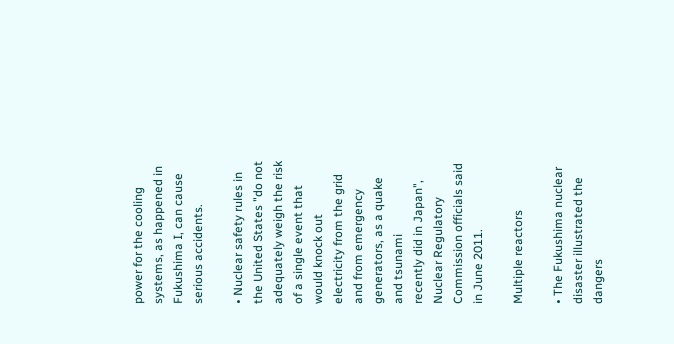power for the cooling systems, as happened in
Fukushima I, can cause serious accidents.

• Nuclear safety rules in the United States "do not adequately weigh the risk of a single event that
would knock out electricity from the grid and from emergency generators, as a quake and tsunami
recently did in Japan", Nuclear Regulatory Commission officials said in June 2011.

Multiple reactors

• The Fukushima nuclear disaster illustrated the dangers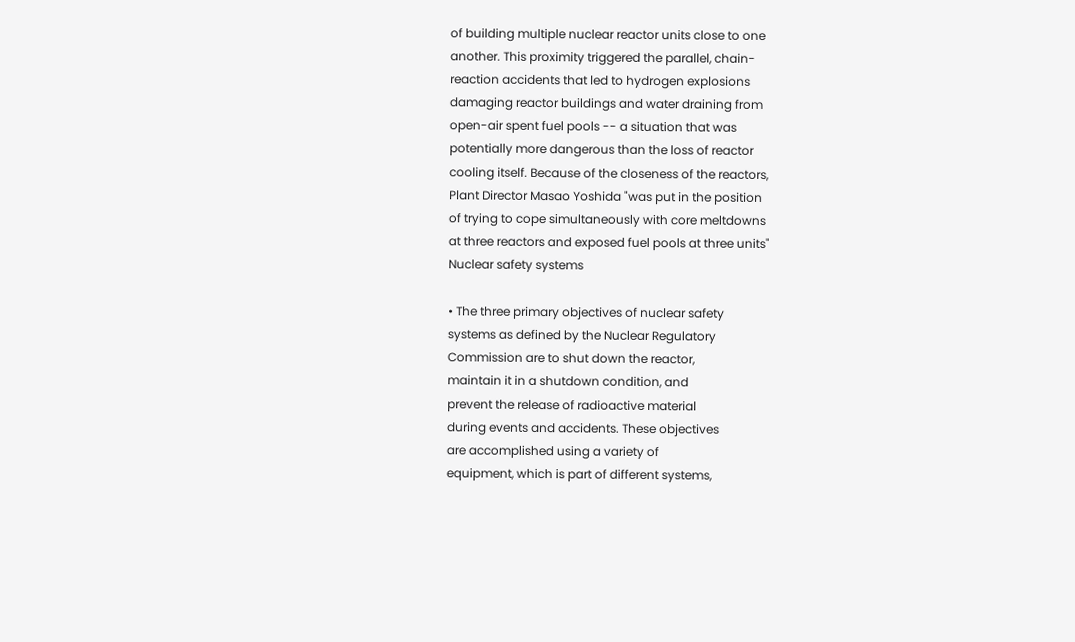of building multiple nuclear reactor units close to one
another. This proximity triggered the parallel, chain-
reaction accidents that led to hydrogen explosions
damaging reactor buildings and water draining from
open-air spent fuel pools -- a situation that was
potentially more dangerous than the loss of reactor
cooling itself. Because of the closeness of the reactors,
Plant Director Masao Yoshida "was put in the position
of trying to cope simultaneously with core meltdowns
at three reactors and exposed fuel pools at three units"
Nuclear safety systems

• The three primary objectives of nuclear safety
systems as defined by the Nuclear Regulatory
Commission are to shut down the reactor,
maintain it in a shutdown condition, and
prevent the release of radioactive material
during events and accidents. These objectives
are accomplished using a variety of
equipment, which is part of different systems,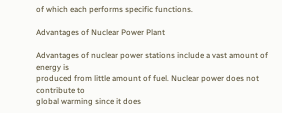of which each performs specific functions.

Advantages of Nuclear Power Plant

Advantages of nuclear power stations include a vast amount of energy is
produced from little amount of fuel. Nuclear power does not contribute to
global warming since it does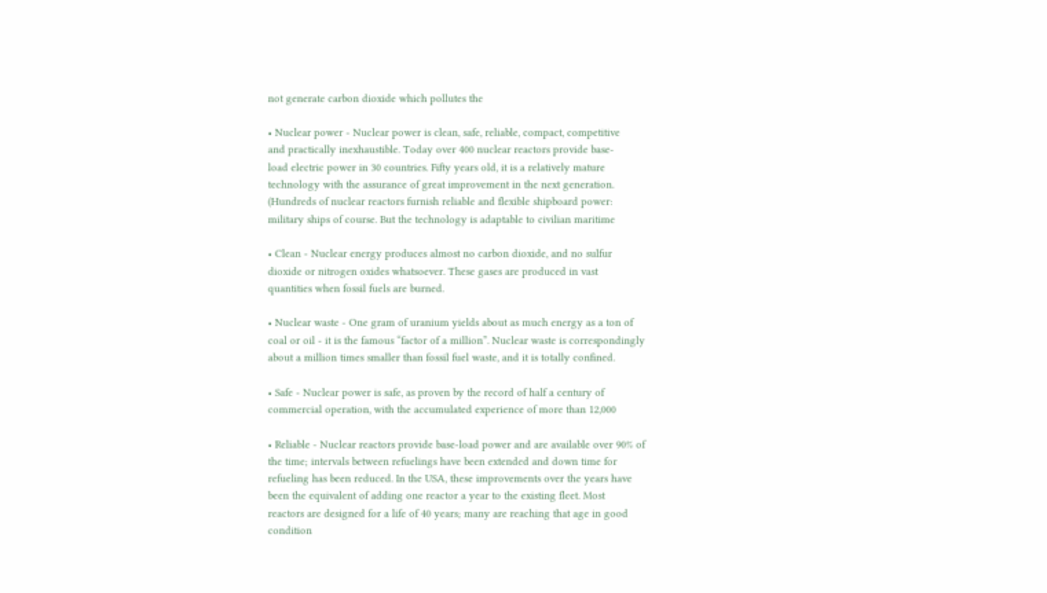not generate carbon dioxide which pollutes the

• Nuclear power - Nuclear power is clean, safe, reliable, compact, competitive
and practically inexhaustible. Today over 400 nuclear reactors provide base-
load electric power in 30 countries. Fifty years old, it is a relatively mature
technology with the assurance of great improvement in the next generation.
(Hundreds of nuclear reactors furnish reliable and flexible shipboard power:
military ships of course. But the technology is adaptable to civilian maritime

• Clean - Nuclear energy produces almost no carbon dioxide, and no sulfur
dioxide or nitrogen oxides whatsoever. These gases are produced in vast
quantities when fossil fuels are burned.

• Nuclear waste - One gram of uranium yields about as much energy as a ton of
coal or oil - it is the famous “factor of a million”. Nuclear waste is correspondingly
about a million times smaller than fossil fuel waste, and it is totally confined.

• Safe - Nuclear power is safe, as proven by the record of half a century of
commercial operation, with the accumulated experience of more than 12,000

• Reliable - Nuclear reactors provide base-load power and are available over 90% of
the time; intervals between refuelings have been extended and down time for
refueling has been reduced. In the USA, these improvements over the years have
been the equivalent of adding one reactor a year to the existing fleet. Most
reactors are designed for a life of 40 years; many are reaching that age in good
condition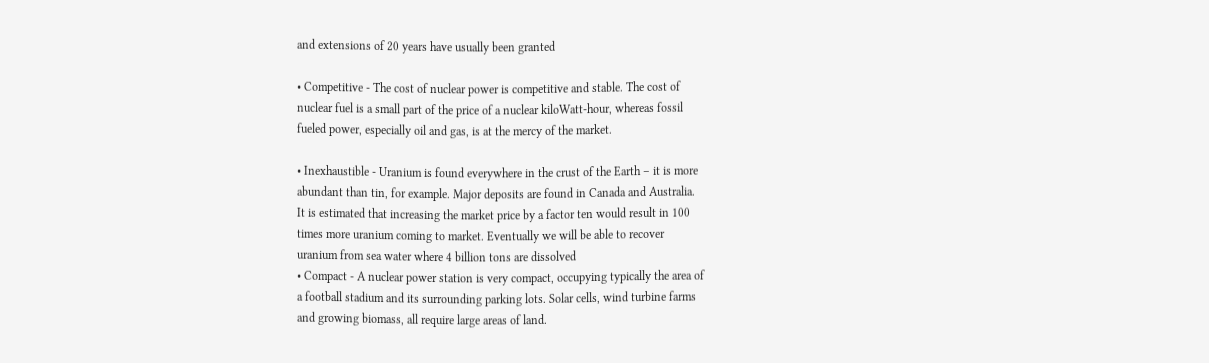and extensions of 20 years have usually been granted

• Competitive - The cost of nuclear power is competitive and stable. The cost of
nuclear fuel is a small part of the price of a nuclear kiloWatt-hour, whereas fossil
fueled power, especially oil and gas, is at the mercy of the market.

• Inexhaustible - Uranium is found everywhere in the crust of the Earth – it is more
abundant than tin, for example. Major deposits are found in Canada and Australia.
It is estimated that increasing the market price by a factor ten would result in 100
times more uranium coming to market. Eventually we will be able to recover
uranium from sea water where 4 billion tons are dissolved
• Compact - A nuclear power station is very compact, occupying typically the area of
a football stadium and its surrounding parking lots. Solar cells, wind turbine farms
and growing biomass, all require large areas of land.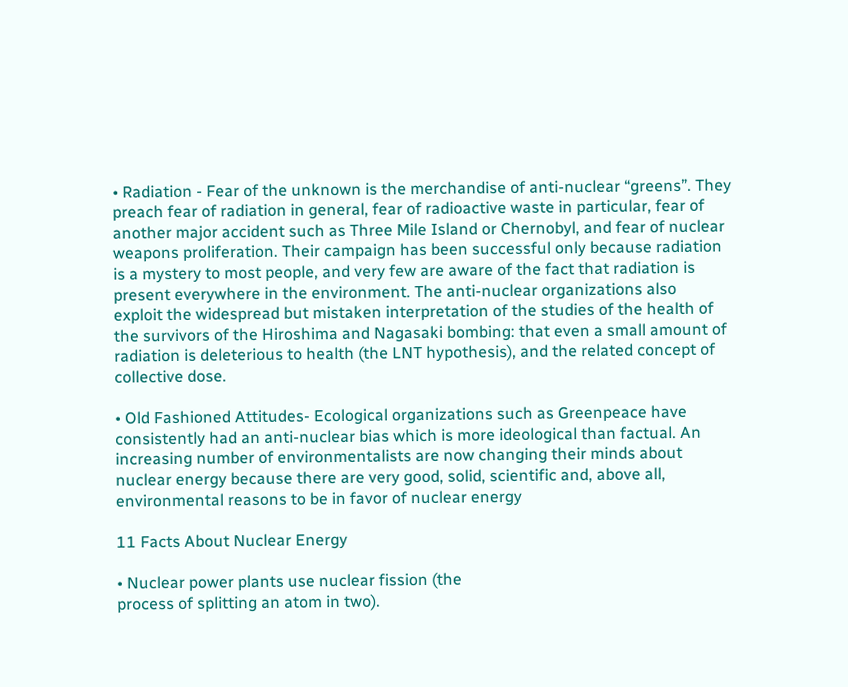• Radiation - Fear of the unknown is the merchandise of anti-nuclear “greens”. They
preach fear of radiation in general, fear of radioactive waste in particular, fear of
another major accident such as Three Mile Island or Chernobyl, and fear of nuclear
weapons proliferation. Their campaign has been successful only because radiation
is a mystery to most people, and very few are aware of the fact that radiation is
present everywhere in the environment. The anti-nuclear organizations also
exploit the widespread but mistaken interpretation of the studies of the health of
the survivors of the Hiroshima and Nagasaki bombing: that even a small amount of
radiation is deleterious to health (the LNT hypothesis), and the related concept of
collective dose.

• Old Fashioned Attitudes- Ecological organizations such as Greenpeace have
consistently had an anti-nuclear bias which is more ideological than factual. An
increasing number of environmentalists are now changing their minds about
nuclear energy because there are very good, solid, scientific and, above all,
environmental reasons to be in favor of nuclear energy

11 Facts About Nuclear Energy

• Nuclear power plants use nuclear fission (the
process of splitting an atom in two).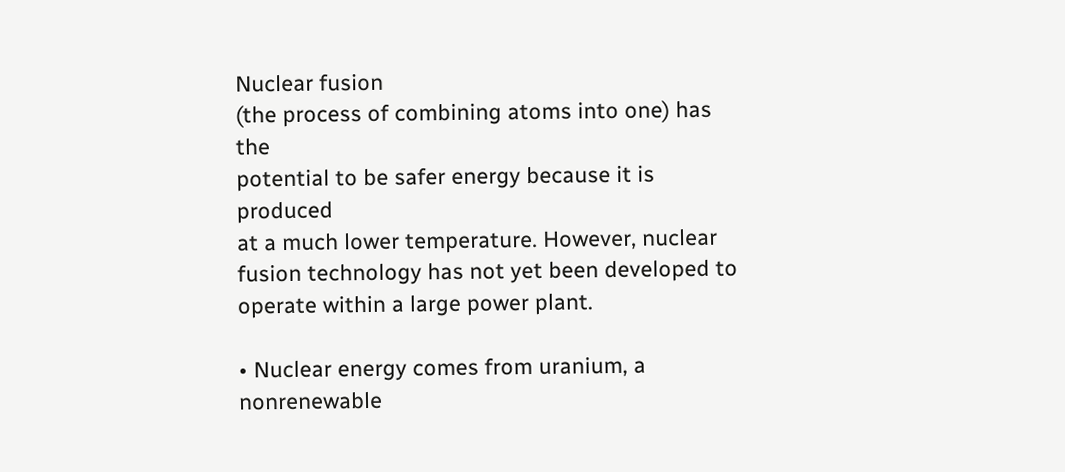Nuclear fusion
(the process of combining atoms into one) has the
potential to be safer energy because it is produced
at a much lower temperature. However, nuclear
fusion technology has not yet been developed to
operate within a large power plant.

• Nuclear energy comes from uranium, a
nonrenewable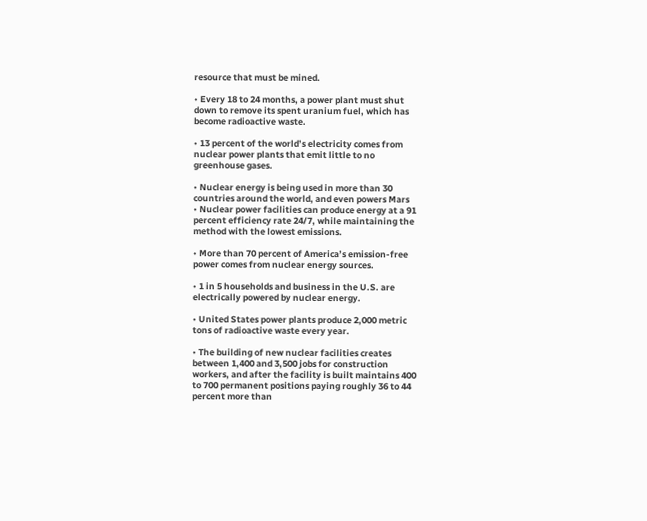resource that must be mined.

• Every 18 to 24 months, a power plant must shut
down to remove its spent uranium fuel, which has
become radioactive waste.

• 13 percent of the world’s electricity comes from
nuclear power plants that emit little to no
greenhouse gases.

• Nuclear energy is being used in more than 30
countries around the world, and even powers Mars
• Nuclear power facilities can produce energy at a 91
percent efficiency rate 24/7, while maintaining the
method with the lowest emissions.

• More than 70 percent of America’s emission-free
power comes from nuclear energy sources.

• 1 in 5 households and business in the U.S. are
electrically powered by nuclear energy.

• United States power plants produce 2,000 metric
tons of radioactive waste every year.

• The building of new nuclear facilities creates
between 1,400 and 3,500 jobs for construction
workers, and after the facility is built maintains 400
to 700 permanent positions paying roughly 36 to 44
percent more than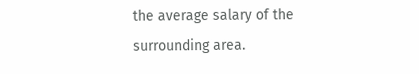the average salary of the
surrounding area.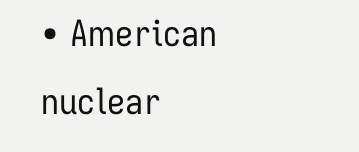• American nuclear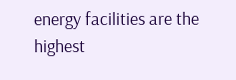energy facilities are the highest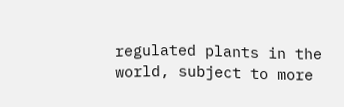regulated plants in the world, subject to more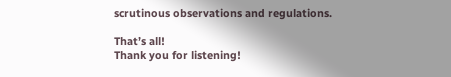scrutinous observations and regulations.

That’s all!
Thank you for listening!